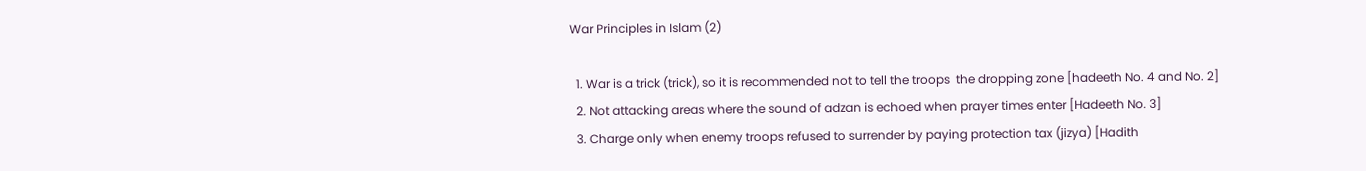War Principles in Islam (2)

  1. War is a trick (trick), so it is recommended not to tell the troops  the dropping zone [hadeeth No. 4 and No. 2]
  2. Not attacking areas where the sound of adzan is echoed when prayer times enter [Hadeeth No. 3]
  3. Charge only when enemy troops refused to surrender by paying protection tax (jizya) [Hadith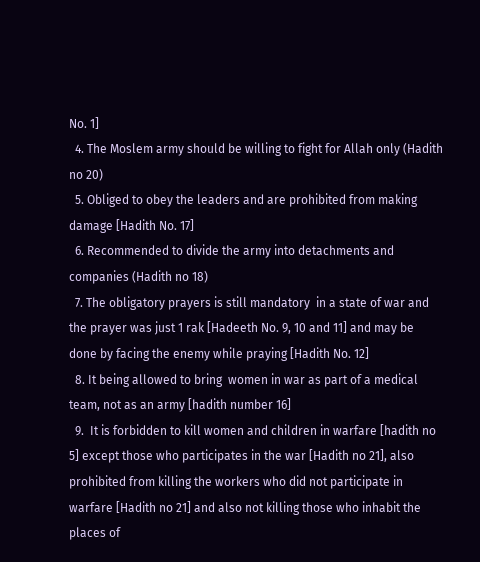No. 1]
  4. The Moslem army should be willing to fight for Allah only (Hadith no 20)
  5. Obliged to obey the leaders and are prohibited from making damage [Hadith No. 17]
  6. Recommended to divide the army into detachments and companies (Hadith no 18)
  7. The obligatory prayers is still mandatory  in a state of war and the prayer was just 1 rak [Hadeeth No. 9, 10 and 11] and may be done by facing the enemy while praying [Hadith No. 12]
  8. It being allowed to bring  women in war as part of a medical team, not as an army [hadith number 16]
  9.  It is forbidden to kill women and children in warfare [hadith no 5] except those who participates in the war [Hadith no 21], also prohibited from killing the workers who did not participate in warfare [Hadith no 21] and also not killing those who inhabit the places of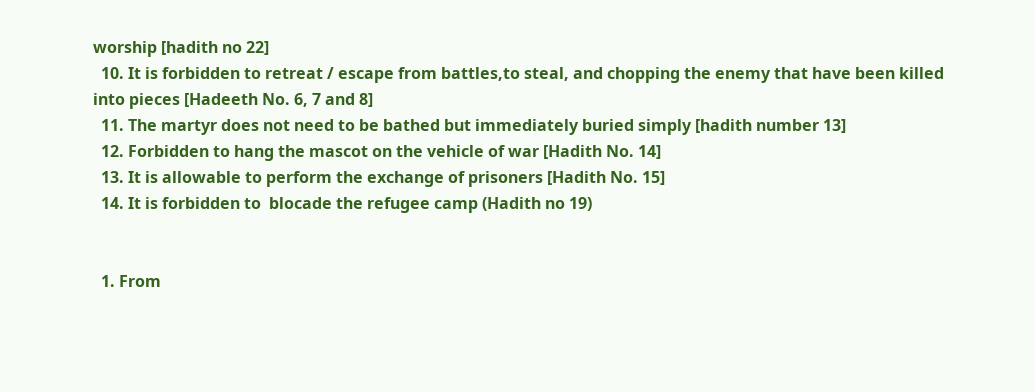worship [hadith no 22]
  10. It is forbidden to retreat / escape from battles,to steal, and chopping the enemy that have been killed into pieces [Hadeeth No. 6, 7 and 8]
  11. The martyr does not need to be bathed but immediately buried simply [hadith number 13]
  12. Forbidden to hang the mascot on the vehicle of war [Hadith No. 14]
  13. It is allowable to perform the exchange of prisoners [Hadith No. 15]
  14. It is forbidden to  blocade the refugee camp (Hadith no 19)


  1. From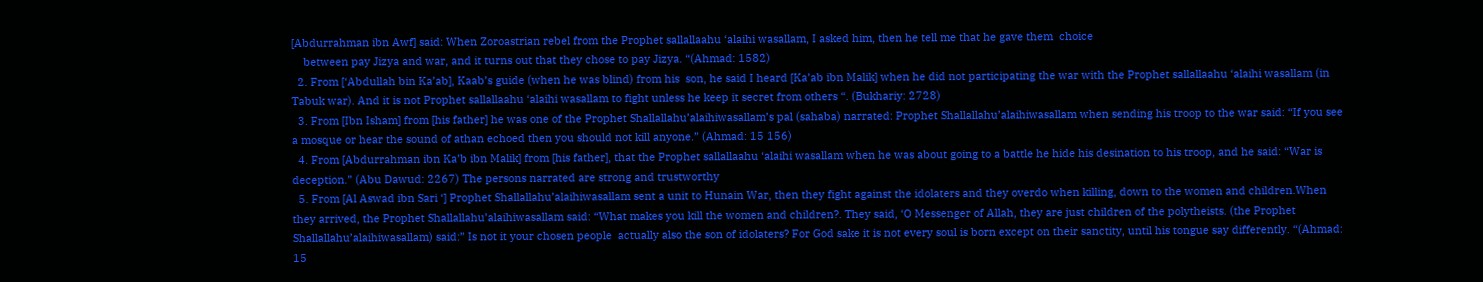[Abdurrahman ibn Awf] said: When Zoroastrian rebel from the Prophet sallallaahu ‘alaihi wasallam, I asked him, then he tell me that he gave them  choice
    between pay Jizya and war, and it turns out that they chose to pay Jizya. “(Ahmad: 1582)
  2. From [‘Abdullah bin Ka’ab], Kaab’s guide (when he was blind) from his  son, he said I heard [Ka’ab ibn Malik] when he did not participating the war with the Prophet sallallaahu ‘alaihi wasallam (in Tabuk war). And it is not Prophet sallallaahu ‘alaihi wasallam to fight unless he keep it secret from others “. (Bukhariy: 2728)
  3. From [Ibn Isham] from [his father] he was one of the Prophet Shallallahu’alaihiwasallam’s pal (sahaba) narrated: Prophet Shallallahu’alaihiwasallam when sending his troop to the war said: “If you see a mosque or hear the sound of athan echoed then you should not kill anyone.” (Ahmad: 15 156)
  4. From [Abdurrahman ibn Ka’b ibn Malik] from [his father], that the Prophet sallallaahu ‘alaihi wasallam when he was about going to a battle he hide his desination to his troop, and he said: “War is deception.” (Abu Dawud: 2267) The persons narrated are strong and trustworthy
  5. From [Al Aswad ibn Sari ‘] Prophet Shallallahu’alaihiwasallam sent a unit to Hunain War, then they fight against the idolaters and they overdo when killing, down to the women and children.When they arrived, the Prophet Shallallahu’alaihiwasallam said: “What makes you kill the women and children?. They said, ‘O Messenger of Allah, they are just children of the polytheists. (the Prophet Shallallahu’alaihiwasallam) said:” Is not it your chosen people  actually also the son of idolaters? For God sake it is not every soul is born except on their sanctity, until his tongue say differently. “(Ahmad: 15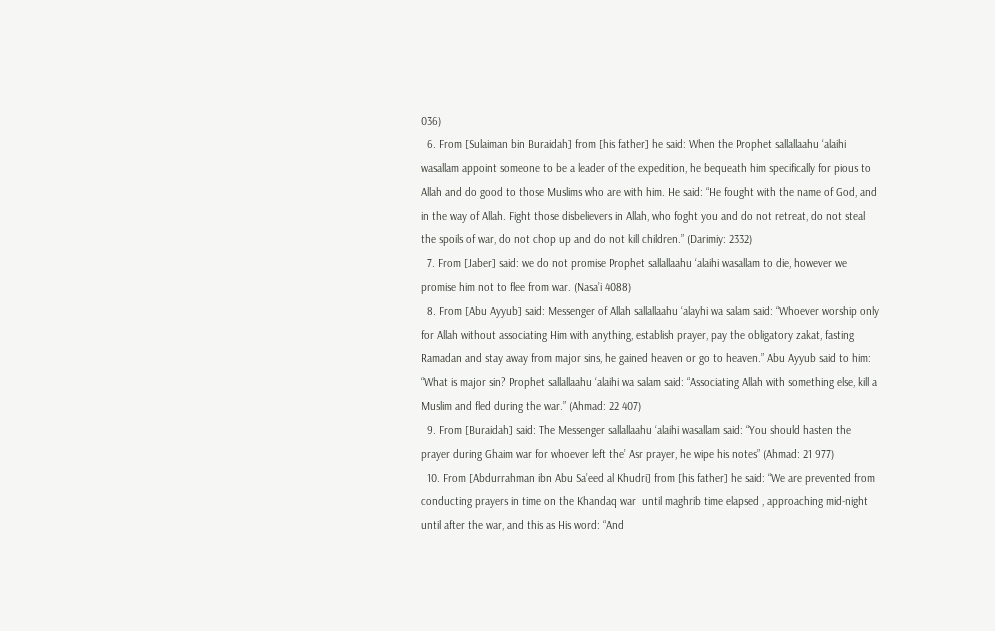036)
  6. From [Sulaiman bin Buraidah] from [his father] he said: When the Prophet sallallaahu ‘alaihi wasallam appoint someone to be a leader of the expedition, he bequeath him specifically for pious to Allah and do good to those Muslims who are with him. He said: “He fought with the name of God, and in the way of Allah. Fight those disbelievers in Allah, who foght you and do not retreat, do not steal the spoils of war, do not chop up and do not kill children.” (Darimiy: 2332)
  7. From [Jaber] said: we do not promise Prophet sallallaahu ‘alaihi wasallam to die, however we promise him not to flee from war. (Nasa’i 4088)
  8. From [Abu Ayyub] said: Messenger of Allah sallallaahu ‘alayhi wa salam said: “Whoever worship only for Allah without associating Him with anything, establish prayer, pay the obligatory zakat, fasting Ramadan and stay away from major sins, he gained heaven or go to heaven.” Abu Ayyub said to him: “What is major sin? Prophet sallallaahu ‘alaihi wa salam said: “Associating Allah with something else, kill a Muslim and fled during the war.” (Ahmad: 22 407)
  9. From [Buraidah] said: The Messenger sallallaahu ‘alaihi wasallam said: “You should hasten the prayer during Ghaim war for whoever left the’ Asr prayer, he wipe his notes” (Ahmad: 21 977)
  10. From [Abdurrahman ibn Abu Sa’eed al Khudri] from [his father] he said: “We are prevented from conducting prayers in time on the Khandaq war  until maghrib time elapsed , approaching mid-night until after the war, and this as His word: “And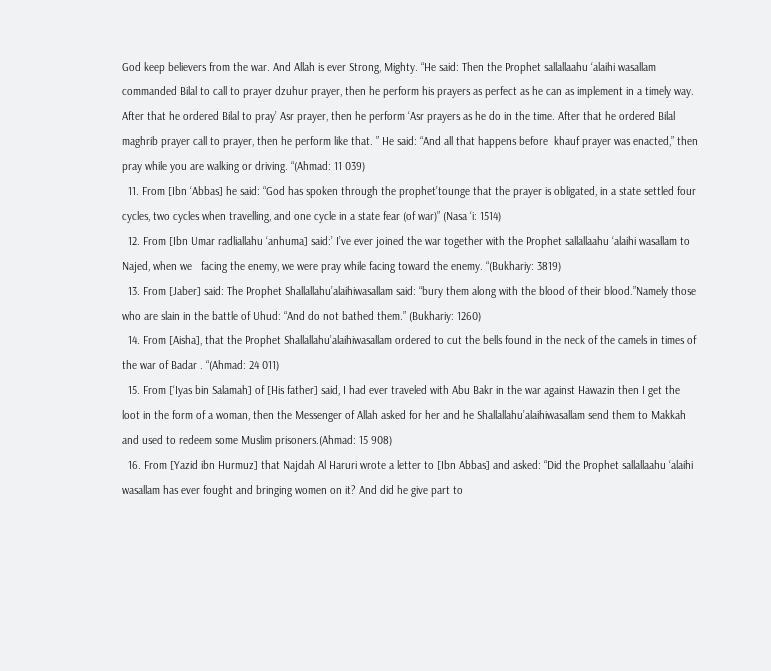God keep believers from the war. And Allah is ever Strong, Mighty. “He said: Then the Prophet sallallaahu ‘alaihi wasallam commanded Bilal to call to prayer dzuhur prayer, then he perform his prayers as perfect as he can as implement in a timely way. After that he ordered Bilal to pray’ Asr prayer, then he perform ‘Asr prayers as he do in the time. After that he ordered Bilal maghrib prayer call to prayer, then he perform like that. ” He said: “And all that happens before  khauf prayer was enacted,” then pray while you are walking or driving. “(Ahmad: 11 039)
  11. From [Ibn ‘Abbas] he said: “God has spoken through the prophet’tounge that the prayer is obligated, in a state settled four cycles, two cycles when travelling, and one cycle in a state fear (of war)” (Nasa ‘i: 1514)
  12. From [Ibn Umar radliallahu ‘anhuma] said:’ I’ve ever joined the war together with the Prophet sallallaahu ‘alaihi wasallam to Najed, when we   facing the enemy, we were pray while facing toward the enemy. “(Bukhariy: 3819)
  13. From [Jaber] said: The Prophet Shallallahu’alaihiwasallam said: “bury them along with the blood of their blood.”Namely those who are slain in the battle of Uhud: “And do not bathed them.” (Bukhariy: 1260)
  14. From [Aisha], that the Prophet Shallallahu’alaihiwasallam ordered to cut the bells found in the neck of the camels in times of the war of Badar . “(Ahmad: 24 011)
  15. From [‘Iyas bin Salamah] of [His father] said, I had ever traveled with Abu Bakr in the war against Hawazin then I get the loot in the form of a woman, then the Messenger of Allah asked for her and he Shallallahu’alaihiwasallam send them to Makkah and used to redeem some Muslim prisoners.(Ahmad: 15 908)
  16. From [Yazid ibn Hurmuz] that Najdah Al Haruri wrote a letter to [Ibn Abbas] and asked: “Did the Prophet sallallaahu ‘alaihi wasallam has ever fought and bringing women on it? And did he give part to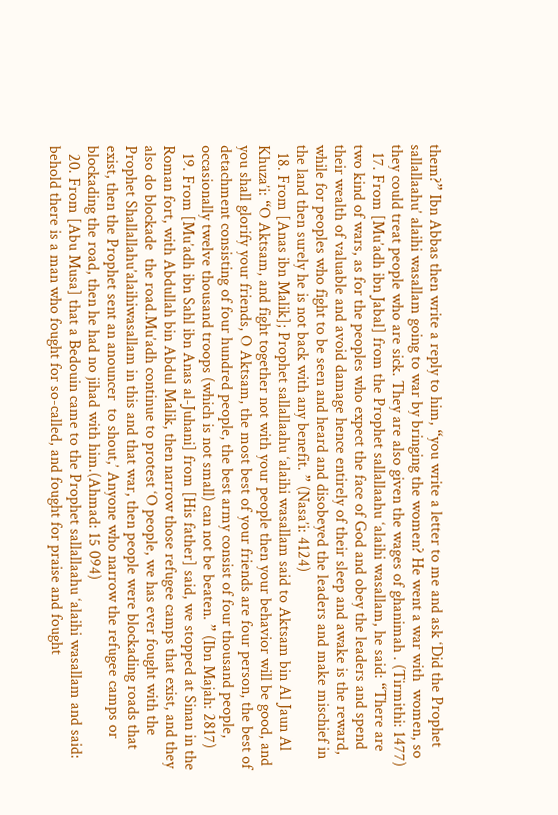them?” Ibn Abbas then write a reply to him, “you write a letter to me and ask ‘Did the Prophet sallallaahu’ alaihi wasallam going to war by bringing the women? He went a war with  women, so they could treat people who are sick. They are also given the wages of ghanimah . (Tirmithi: 1477)
  17. From [Mu’adh ibn Jabal] from the Prophet sallallaahu ‘alaihi wasallam, he said: “There are  two kind of wars, as for the peoples who expect the face of God and obey the leaders and spend their wealth of valuable and avoid damage hence entirely of their sleep and awake is the reward, while for peoples who fight to be seen and heard and disobeyed the leaders and make mischief in the land then surely he is not back with any benefit. ” (Nasa’i: 4124)
  18. From [Anas ibn Malik]; Prophet sallallaahu ‘alaihi wasallam said to Aktsam bin Al Jaun Al Khuza’i: “O Aktsam, and fight together not with your people then your behavior will be good, and you shall glorify your friends, O Aktsam, the most best of your friends are four person, the best of detachment consisting of four hundred people, the best army consist of four thousand people, occasionally twelve thousand troops (which is not small) can not be beaten. ” (Ibn Majah: 2817)
  19. From [Mu’adh ibn Sahl ibn Anas al-Juhani] from [His father] said, we stopped at Sinan in the Roman fort, with Abdullah bin Abdul Malik, then narrow those refugee camps that exist, and they also do blockade  the road.Mu’adh continue to protest ‘O people, we has ever fought with the Prophet Shallallahu’alaihiwasallam in this and that war, then people were blockading roads that exist, then the Prophet sent an anouncer  to shout,’ Anyone who narrow the refugee camps or blockading the road, then he had no jihad with him.(Ahmad: 15 094)
  20. From [Abu Musa] that a Bedouin came to the Prophet sallallaahu ‘alaihi wasallam and said: behold there is a man who fought for so-called, and fought for praise and fought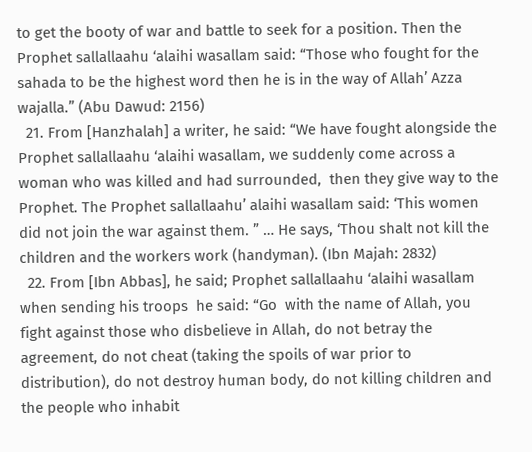to get the booty of war and battle to seek for a position. Then the Prophet sallallaahu ‘alaihi wasallam said: “Those who fought for the sahada to be the highest word then he is in the way of Allah’ Azza wajalla.” (Abu Dawud: 2156)
  21. From [Hanzhalah] a writer, he said: “We have fought alongside the Prophet sallallaahu ‘alaihi wasallam, we suddenly come across a woman who was killed and had surrounded,  then they give way to the Prophet. The Prophet sallallaahu’ alaihi wasallam said: ‘This women  did not join the war against them. ” … He says, ‘Thou shalt not kill the children and the workers work (handyman). (Ibn Majah: 2832)
  22. From [Ibn Abbas], he said; Prophet sallallaahu ‘alaihi wasallam when sending his troops  he said: “Go  with the name of Allah, you fight against those who disbelieve in Allah, do not betray the agreement, do not cheat (taking the spoils of war prior to distribution), do not destroy human body, do not killing children and the people who inhabit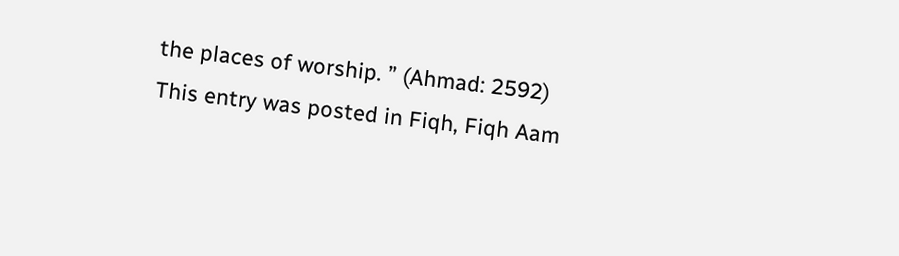the places of worship. ” (Ahmad: 2592)
This entry was posted in Fiqh, Fiqh Aam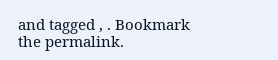and tagged , . Bookmark the permalink.